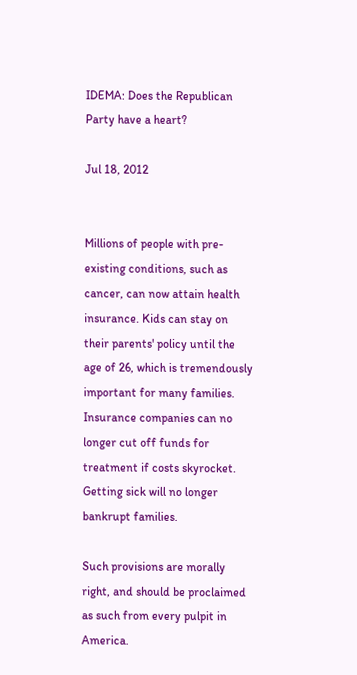IDEMA: Does the Republican Party have a heart?

Jul 18, 2012


Millions of people with pre-existing conditions, such as cancer, can now attain health insurance. Kids can stay on their parents' policy until the age of 26, which is tremendously important for many families. Insurance companies can no longer cut off funds for treatment if costs skyrocket. Getting sick will no longer bankrupt families.

Such provisions are morally right, and should be proclaimed as such from every pulpit in America.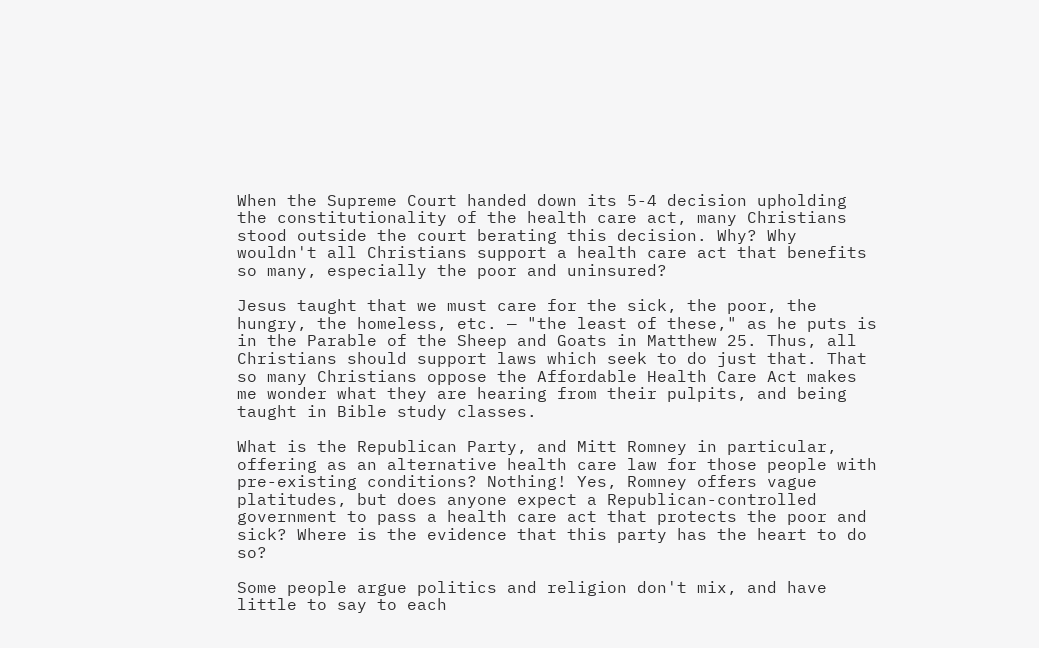When the Supreme Court handed down its 5-4 decision upholding the constitutionality of the health care act, many Christians stood outside the court berating this decision. Why? Why wouldn't all Christians support a health care act that benefits so many, especially the poor and uninsured?

Jesus taught that we must care for the sick, the poor, the hungry, the homeless, etc. — "the least of these," as he puts is in the Parable of the Sheep and Goats in Matthew 25. Thus, all Christians should support laws which seek to do just that. That so many Christians oppose the Affordable Health Care Act makes me wonder what they are hearing from their pulpits, and being taught in Bible study classes.

What is the Republican Party, and Mitt Romney in particular, offering as an alternative health care law for those people with pre-existing conditions? Nothing! Yes, Romney offers vague platitudes, but does anyone expect a Republican-controlled government to pass a health care act that protects the poor and sick? Where is the evidence that this party has the heart to do so?

Some people argue politics and religion don't mix, and have little to say to each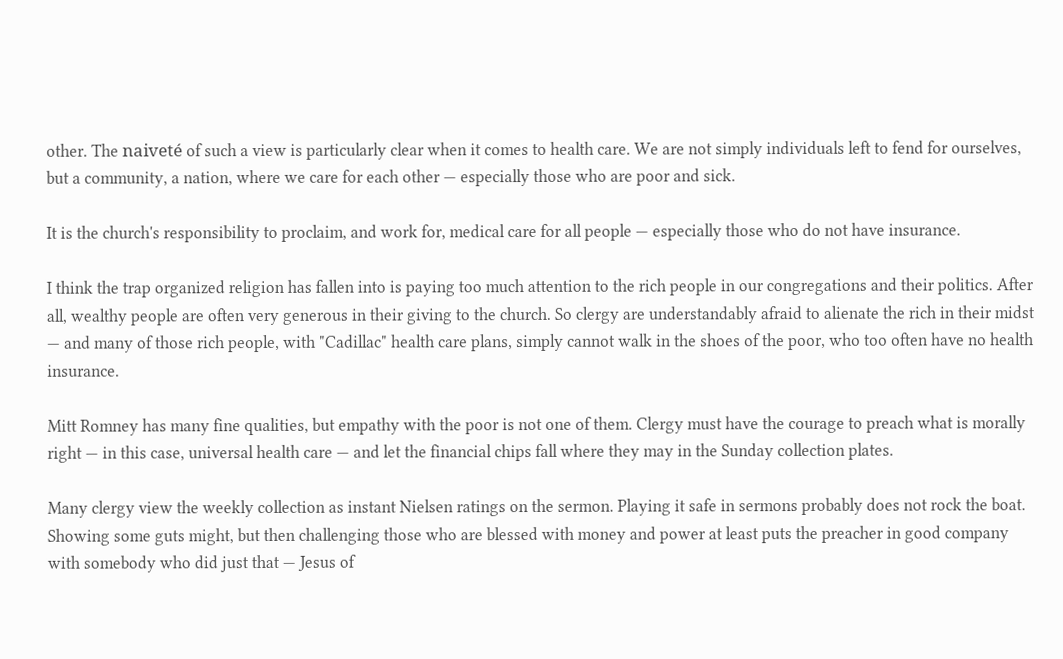other. The naiveté of such a view is particularly clear when it comes to health care. We are not simply individuals left to fend for ourselves, but a community, a nation, where we care for each other — especially those who are poor and sick.

It is the church's responsibility to proclaim, and work for, medical care for all people — especially those who do not have insurance.

I think the trap organized religion has fallen into is paying too much attention to the rich people in our congregations and their politics. After all, wealthy people are often very generous in their giving to the church. So clergy are understandably afraid to alienate the rich in their midst — and many of those rich people, with "Cadillac" health care plans, simply cannot walk in the shoes of the poor, who too often have no health insurance.

Mitt Romney has many fine qualities, but empathy with the poor is not one of them. Clergy must have the courage to preach what is morally right — in this case, universal health care — and let the financial chips fall where they may in the Sunday collection plates.

Many clergy view the weekly collection as instant Nielsen ratings on the sermon. Playing it safe in sermons probably does not rock the boat. Showing some guts might, but then challenging those who are blessed with money and power at least puts the preacher in good company with somebody who did just that — Jesus of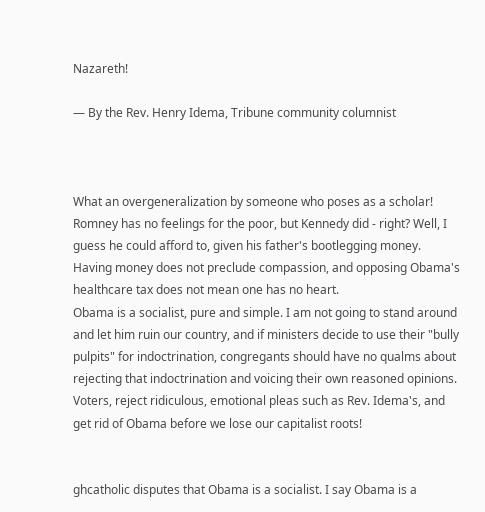Nazareth!

— By the Rev. Henry Idema, Tribune community columnist



What an overgeneralization by someone who poses as a scholar!
Romney has no feelings for the poor, but Kennedy did - right? Well, I guess he could afford to, given his father's bootlegging money.
Having money does not preclude compassion, and opposing Obama's healthcare tax does not mean one has no heart.
Obama is a socialist, pure and simple. I am not going to stand around and let him ruin our country, and if ministers decide to use their "bully pulpits" for indoctrination, congregants should have no qualms about rejecting that indoctrination and voicing their own reasoned opinions.
Voters, reject ridiculous, emotional pleas such as Rev. Idema's, and get rid of Obama before we lose our capitalist roots!


ghcatholic disputes that Obama is a socialist. I say Obama is a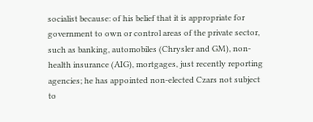socialist because: of his belief that it is appropriate for government to own or control areas of the private sector, such as banking, automobiles (Chrysler and GM), non-health insurance (AIG), mortgages, just recently reporting agencies; he has appointed non-elected Czars not subject to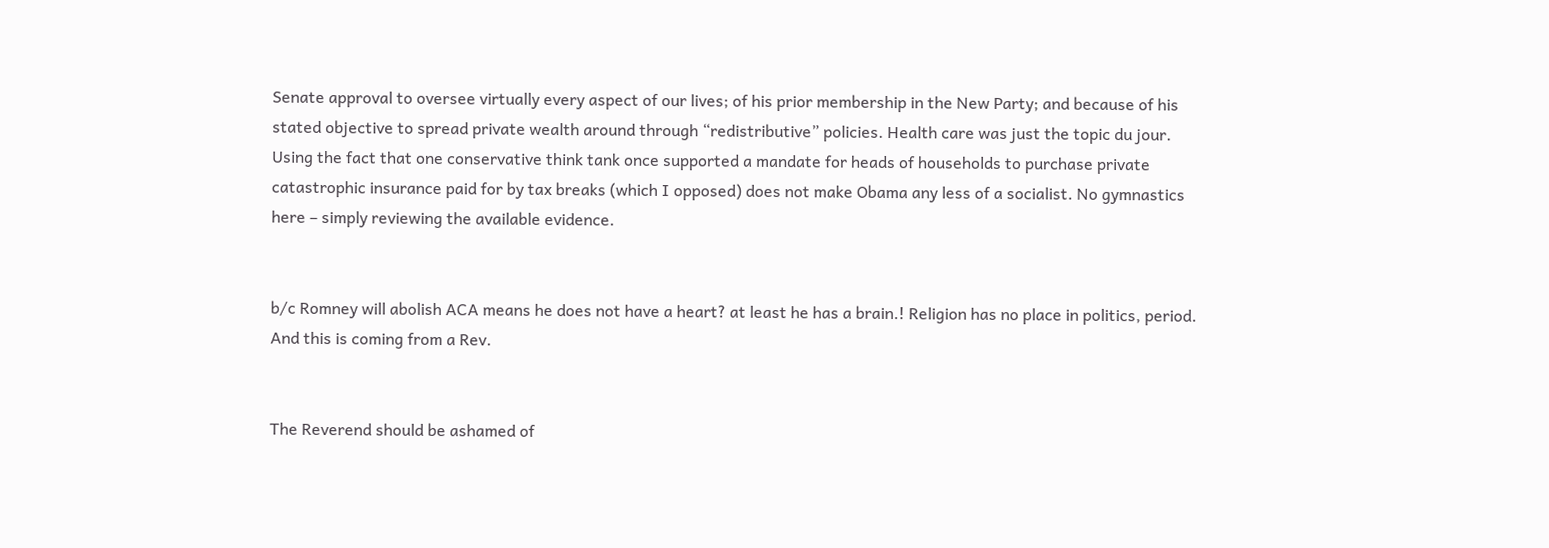Senate approval to oversee virtually every aspect of our lives; of his prior membership in the New Party; and because of his stated objective to spread private wealth around through “redistributive” policies. Health care was just the topic du jour. Using the fact that one conservative think tank once supported a mandate for heads of households to purchase private catastrophic insurance paid for by tax breaks (which I opposed) does not make Obama any less of a socialist. No gymnastics here – simply reviewing the available evidence.


b/c Romney will abolish ACA means he does not have a heart? at least he has a brain.! Religion has no place in politics, period. And this is coming from a Rev.


The Reverend should be ashamed of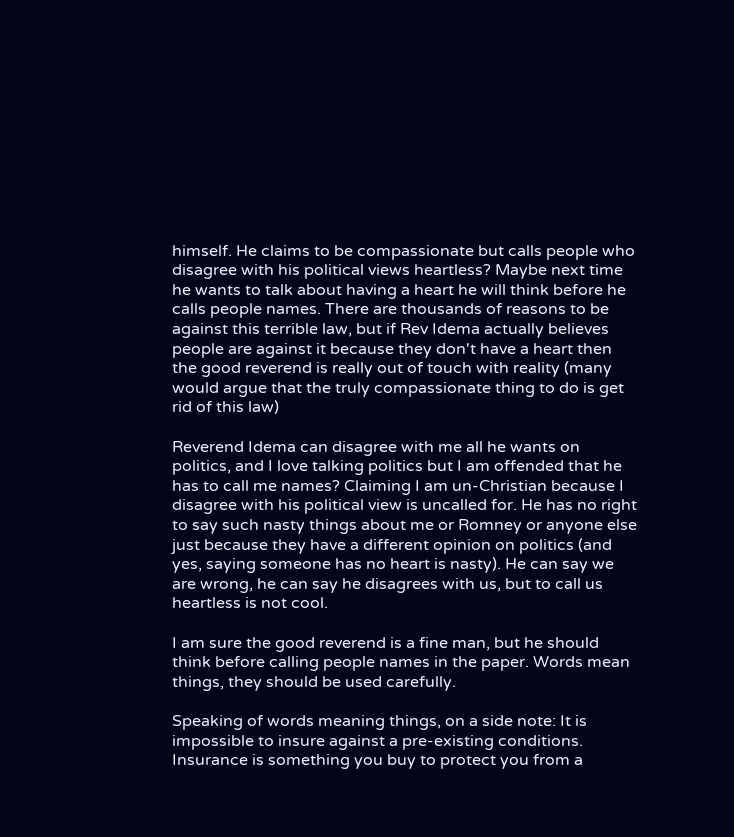himself. He claims to be compassionate but calls people who disagree with his political views heartless? Maybe next time he wants to talk about having a heart he will think before he calls people names. There are thousands of reasons to be against this terrible law, but if Rev Idema actually believes people are against it because they don't have a heart then the good reverend is really out of touch with reality (many would argue that the truly compassionate thing to do is get rid of this law)

Reverend Idema can disagree with me all he wants on politics, and I love talking politics but I am offended that he has to call me names? Claiming I am un-Christian because I disagree with his political view is uncalled for. He has no right to say such nasty things about me or Romney or anyone else just because they have a different opinion on politics (and yes, saying someone has no heart is nasty). He can say we are wrong, he can say he disagrees with us, but to call us heartless is not cool.

I am sure the good reverend is a fine man, but he should think before calling people names in the paper. Words mean things, they should be used carefully.

Speaking of words meaning things, on a side note: It is impossible to insure against a pre-existing conditions. Insurance is something you buy to protect you from a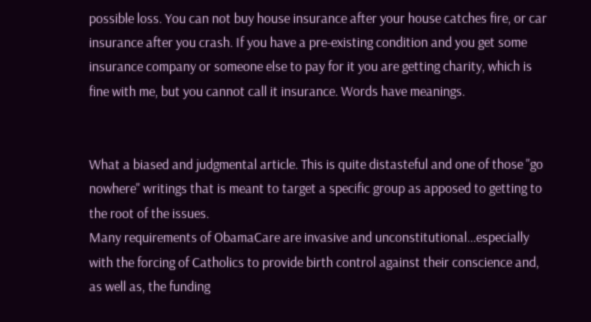possible loss. You can not buy house insurance after your house catches fire, or car insurance after you crash. If you have a pre-existing condition and you get some insurance company or someone else to pay for it you are getting charity, which is fine with me, but you cannot call it insurance. Words have meanings.


What a biased and judgmental article. This is quite distasteful and one of those "go nowhere" writings that is meant to target a specific group as apposed to getting to the root of the issues.
Many requirements of ObamaCare are invasive and unconstitutional...especially with the forcing of Catholics to provide birth control against their conscience and, as well as, the funding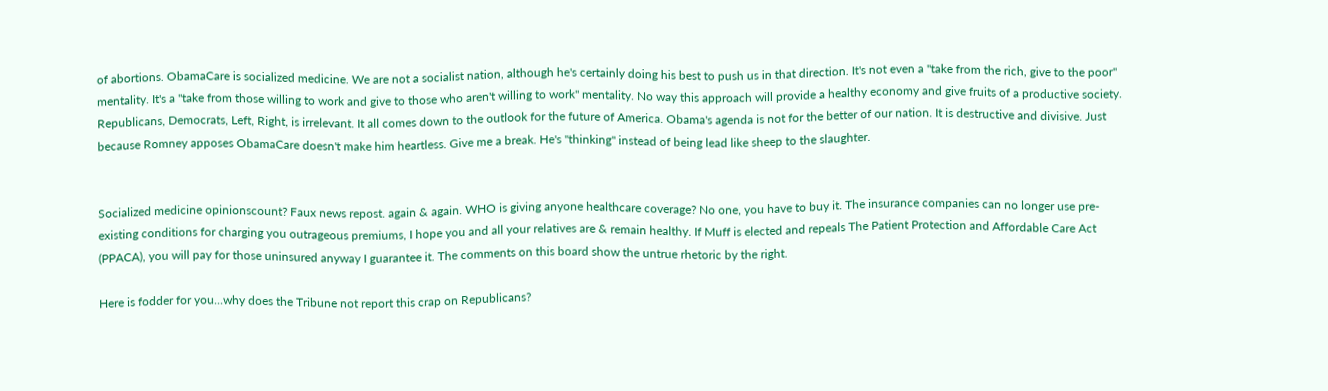of abortions. ObamaCare is socialized medicine. We are not a socialist nation, although he's certainly doing his best to push us in that direction. It's not even a "take from the rich, give to the poor" mentality. It's a "take from those willing to work and give to those who aren't willing to work" mentality. No way this approach will provide a healthy economy and give fruits of a productive society. Republicans, Democrats, Left, Right, is irrelevant. It all comes down to the outlook for the future of America. Obama's agenda is not for the better of our nation. It is destructive and divisive. Just because Romney apposes ObamaCare doesn't make him heartless. Give me a break. He's "thinking" instead of being lead like sheep to the slaughter.


Socialized medicine opinionscount? Faux news repost. again & again. WHO is giving anyone healthcare coverage? No one, you have to buy it. The insurance companies can no longer use pre-existing conditions for charging you outrageous premiums, I hope you and all your relatives are & remain healthy. If Muff is elected and repeals The Patient Protection and Affordable Care Act (PPACA), you will pay for those uninsured anyway I guarantee it. The comments on this board show the untrue rhetoric by the right.

Here is fodder for you...why does the Tribune not report this crap on Republicans?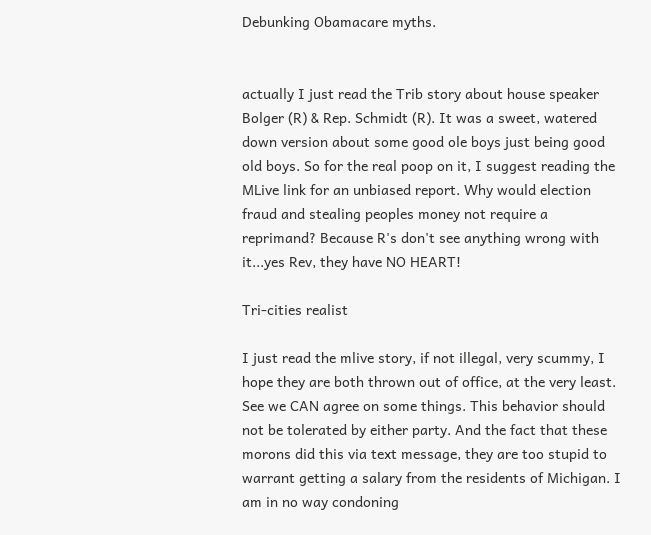Debunking Obamacare myths.


actually I just read the Trib story about house speaker Bolger (R) & Rep. Schmidt (R). It was a sweet, watered down version about some good ole boys just being good old boys. So for the real poop on it, I suggest reading the MLive link for an unbiased report. Why would election fraud and stealing peoples money not require a reprimand? Because R's don't see anything wrong with it...yes Rev, they have NO HEART!

Tri-cities realist

I just read the mlive story, if not illegal, very scummy, I hope they are both thrown out of office, at the very least. See we CAN agree on some things. This behavior should not be tolerated by either party. And the fact that these morons did this via text message, they are too stupid to warrant getting a salary from the residents of Michigan. I am in no way condoning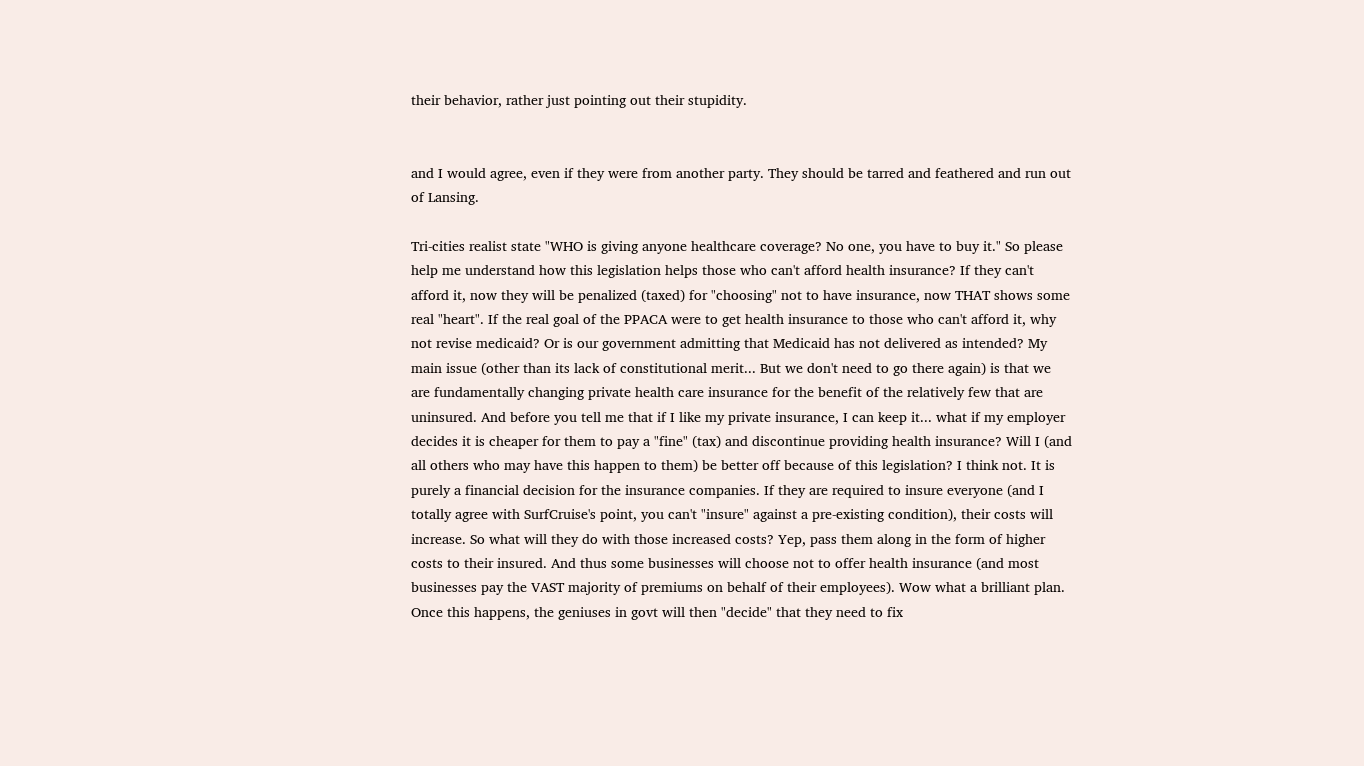their behavior, rather just pointing out their stupidity.


and I would agree, even if they were from another party. They should be tarred and feathered and run out of Lansing.

Tri-cities realist state "WHO is giving anyone healthcare coverage? No one, you have to buy it." So please help me understand how this legislation helps those who can't afford health insurance? If they can't afford it, now they will be penalized (taxed) for "choosing" not to have insurance, now THAT shows some real "heart". If the real goal of the PPACA were to get health insurance to those who can't afford it, why not revise medicaid? Or is our government admitting that Medicaid has not delivered as intended? My main issue (other than its lack of constitutional merit... But we don't need to go there again) is that we are fundamentally changing private health care insurance for the benefit of the relatively few that are uninsured. And before you tell me that if I like my private insurance, I can keep it... what if my employer decides it is cheaper for them to pay a "fine" (tax) and discontinue providing health insurance? Will I (and all others who may have this happen to them) be better off because of this legislation? I think not. It is purely a financial decision for the insurance companies. If they are required to insure everyone (and I totally agree with SurfCruise's point, you can't "insure" against a pre-existing condition), their costs will increase. So what will they do with those increased costs? Yep, pass them along in the form of higher costs to their insured. And thus some businesses will choose not to offer health insurance (and most businesses pay the VAST majority of premiums on behalf of their employees). Wow what a brilliant plan. Once this happens, the geniuses in govt will then "decide" that they need to fix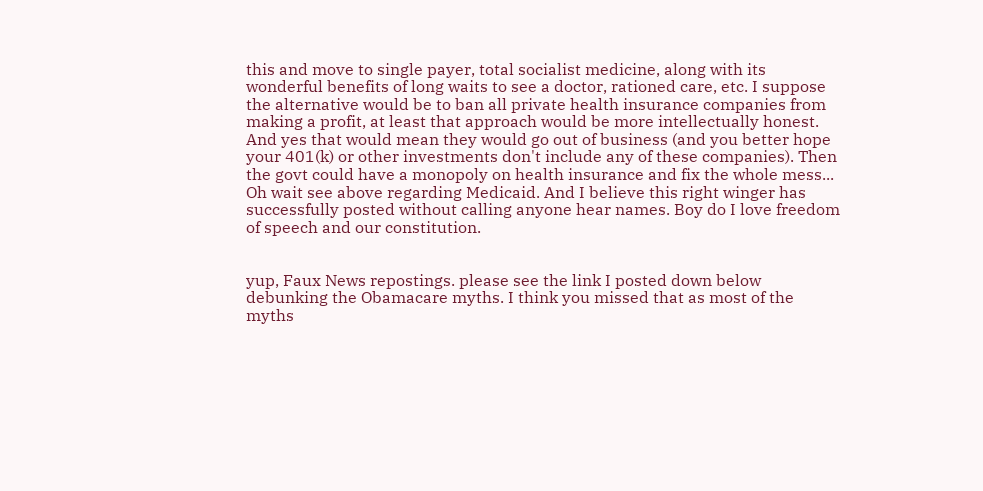this and move to single payer, total socialist medicine, along with its wonderful benefits of long waits to see a doctor, rationed care, etc. I suppose the alternative would be to ban all private health insurance companies from making a profit, at least that approach would be more intellectually honest. And yes that would mean they would go out of business (and you better hope your 401(k) or other investments don't include any of these companies). Then the govt could have a monopoly on health insurance and fix the whole mess... Oh wait see above regarding Medicaid. And I believe this right winger has successfully posted without calling anyone hear names. Boy do I love freedom of speech and our constitution.


yup, Faux News repostings. please see the link I posted down below debunking the Obamacare myths. I think you missed that as most of the myths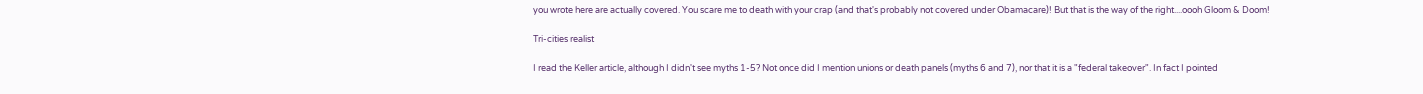you wrote here are actually covered. You scare me to death with your crap (and that's probably not covered under Obamacare)! But that is the way of the right....oooh Gloom & Doom!

Tri-cities realist

I read the Keller article, although I didn't see myths 1-5? Not once did I mention unions or death panels (myths 6 and 7), nor that it is a "federal takeover". In fact I pointed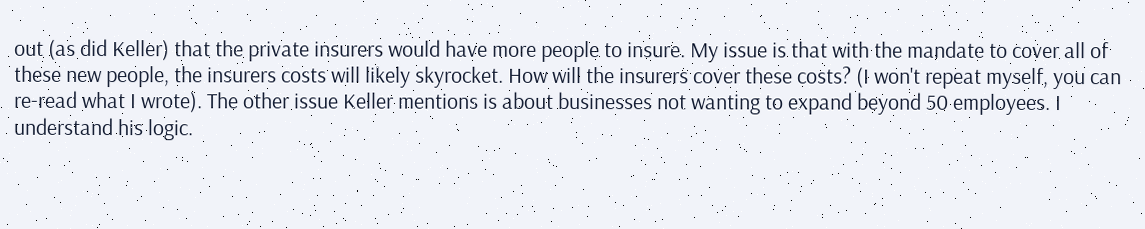out (as did Keller) that the private insurers would have more people to insure. My issue is that with the mandate to cover all of these new people, the insurers costs will likely skyrocket. How will the insurers cover these costs? (I won't repeat myself, you can re-read what I wrote). The other issue Keller mentions is about businesses not wanting to expand beyond 50 employees. I understand his logic.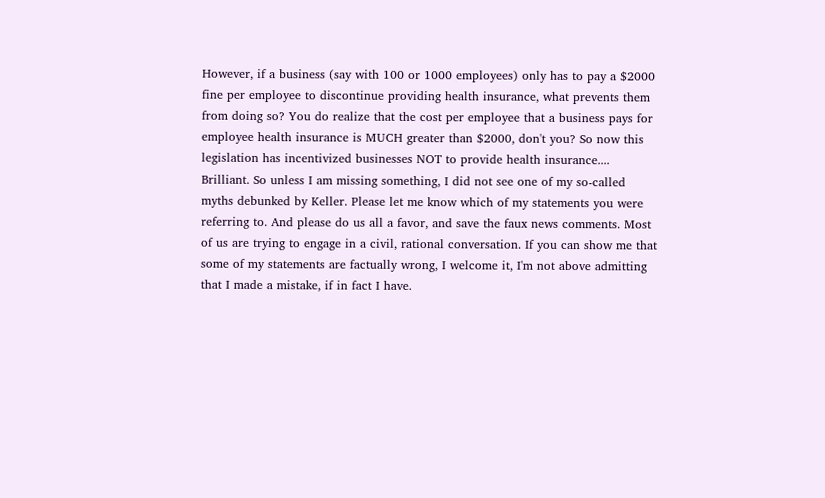However, if a business (say with 100 or 1000 employees) only has to pay a $2000 fine per employee to discontinue providing health insurance, what prevents them from doing so? You do realize that the cost per employee that a business pays for employee health insurance is MUCH greater than $2000, don't you? So now this legislation has incentivized businesses NOT to provide health insurance.... Brilliant. So unless I am missing something, I did not see one of my so-called myths debunked by Keller. Please let me know which of my statements you were referring to. And please do us all a favor, and save the faux news comments. Most of us are trying to engage in a civil, rational conversation. If you can show me that some of my statements are factually wrong, I welcome it, I'm not above admitting that I made a mistake, if in fact I have.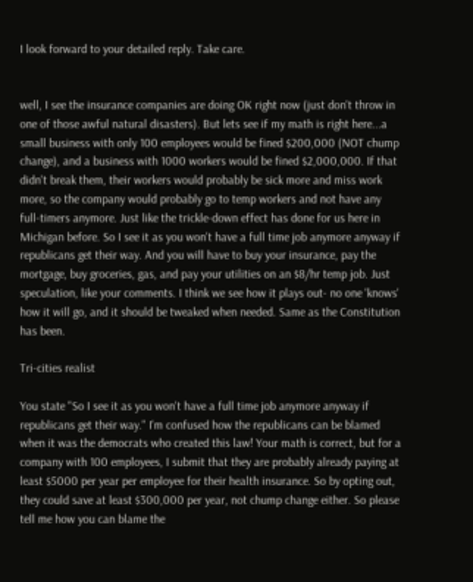I look forward to your detailed reply. Take care.


well, I see the insurance companies are doing OK right now (just don't throw in one of those awful natural disasters). But lets see if my math is right here...a small business with only 100 employees would be fined $200,000 (NOT chump change), and a business with 1000 workers would be fined $2,000,000. If that didn't break them, their workers would probably be sick more and miss work more, so the company would probably go to temp workers and not have any full-timers anymore. Just like the trickle-down effect has done for us here in Michigan before. So I see it as you won't have a full time job anymore anyway if republicans get their way. And you will have to buy your insurance, pay the mortgage, buy groceries, gas, and pay your utilities on an $8/hr temp job. Just speculation, like your comments. I think we see how it plays out- no one 'knows' how it will go, and it should be tweaked when needed. Same as the Constitution has been.

Tri-cities realist

You state "So I see it as you won't have a full time job anymore anyway if republicans get their way." I'm confused how the republicans can be blamed when it was the democrats who created this law! Your math is correct, but for a company with 100 employees, I submit that they are probably already paying at least $5000 per year per employee for their health insurance. So by opting out, they could save at least $300,000 per year, not chump change either. So please tell me how you can blame the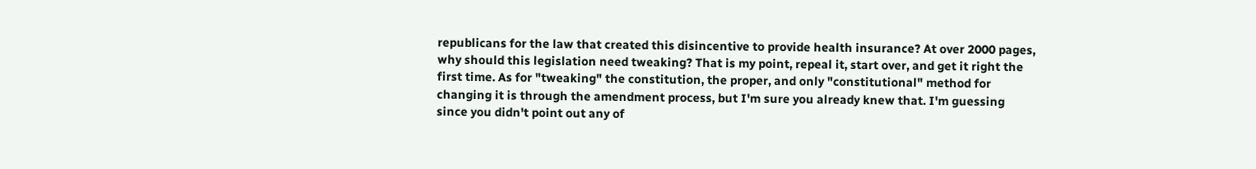republicans for the law that created this disincentive to provide health insurance? At over 2000 pages, why should this legislation need tweaking? That is my point, repeal it, start over, and get it right the first time. As for "tweaking" the constitution, the proper, and only "constitutional" method for changing it is through the amendment process, but I'm sure you already knew that. I'm guessing since you didn't point out any of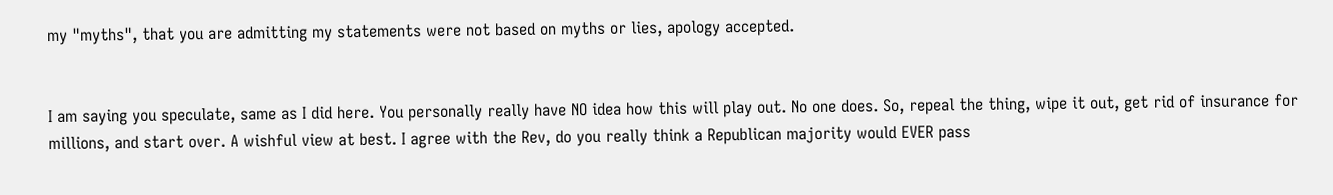my "myths", that you are admitting my statements were not based on myths or lies, apology accepted.


I am saying you speculate, same as I did here. You personally really have NO idea how this will play out. No one does. So, repeal the thing, wipe it out, get rid of insurance for millions, and start over. A wishful view at best. I agree with the Rev, do you really think a Republican majority would EVER pass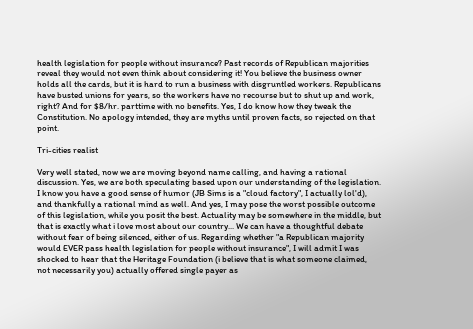health legislation for people without insurance? Past records of Republican majorities reveal they would not even think about considering it! You believe the business owner holds all the cards, but it is hard to run a business with disgruntled workers. Republicans have busted unions for years, so the workers have no recourse but to shut up and work, right? And for $8/hr. parttime with no benefits. Yes, I do know how they tweak the Constitution. No apology intended, they are myths until proven facts, so rejected on that point.

Tri-cities realist

Very well stated, now we are moving beyond name calling, and having a rational discussion. Yes, we are both speculating based upon our understanding of the legislation. I know you have a good sense of humor (JB Sims is a "cloud factory", I actually lol'd), and thankfully a rational mind as well. And yes, I may pose the worst possible outcome of this legislation, while you posit the best. Actuality may be somewhere in the middle, but that is exactly what i love most about our country... We can have a thoughtful debate without fear of being silenced, either of us. Regarding whether "a Republican majority would EVER pass health legislation for people without insurance", I will admit I was shocked to hear that the Heritage Foundation (i believe that is what someone claimed, not necessarily you) actually offered single payer as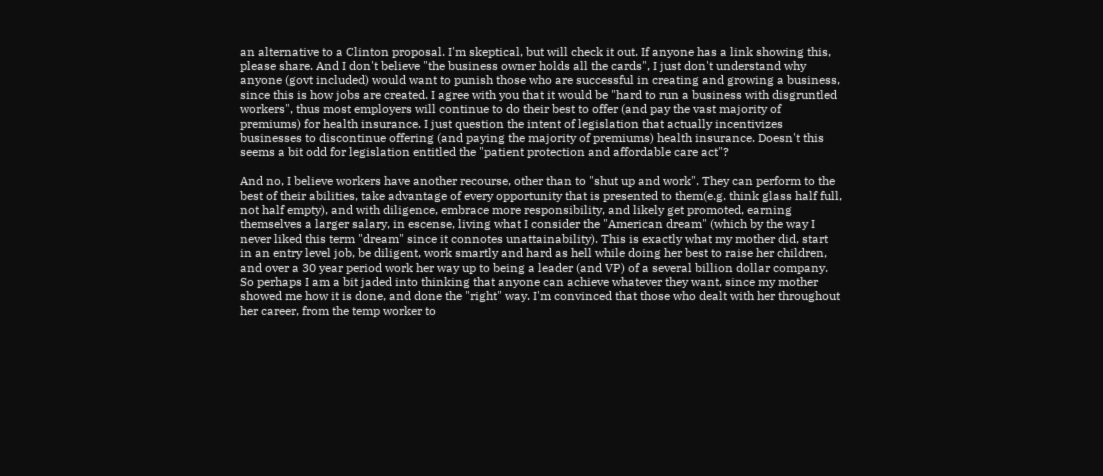an alternative to a Clinton proposal. I'm skeptical, but will check it out. If anyone has a link showing this, please share. And I don't believe "the business owner holds all the cards", I just don't understand why anyone (govt included) would want to punish those who are successful in creating and growing a business, since this is how jobs are created. I agree with you that it would be "hard to run a business with disgruntled workers", thus most employers will continue to do their best to offer (and pay the vast majority of premiums) for health insurance. I just question the intent of legislation that actually incentivizes businesses to discontinue offering (and paying the majority of premiums) health insurance. Doesn't this seems a bit odd for legislation entitled the "patient protection and affordable care act"?

And no, I believe workers have another recourse, other than to "shut up and work". They can perform to the best of their abilities, take advantage of every opportunity that is presented to them(e.g. think glass half full, not half empty), and with diligence, embrace more responsibility, and likely get promoted, earning themselves a larger salary, in escense, living what I consider the "American dream" (which by the way I never liked this term "dream" since it connotes unattainability). This is exactly what my mother did, start in an entry level job, be diligent, work smartly and hard as hell while doing her best to raise her children, and over a 30 year period work her way up to being a leader (and VP) of a several billion dollar company. So perhaps I am a bit jaded into thinking that anyone can achieve whatever they want, since my mother showed me how it is done, and done the "right" way. I'm convinced that those who dealt with her throughout her career, from the temp worker to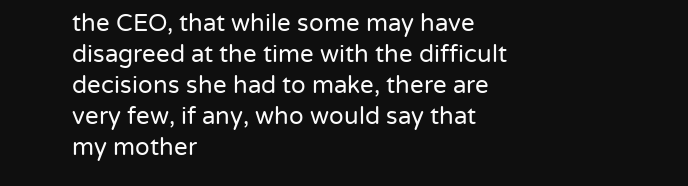the CEO, that while some may have disagreed at the time with the difficult decisions she had to make, there are very few, if any, who would say that my mother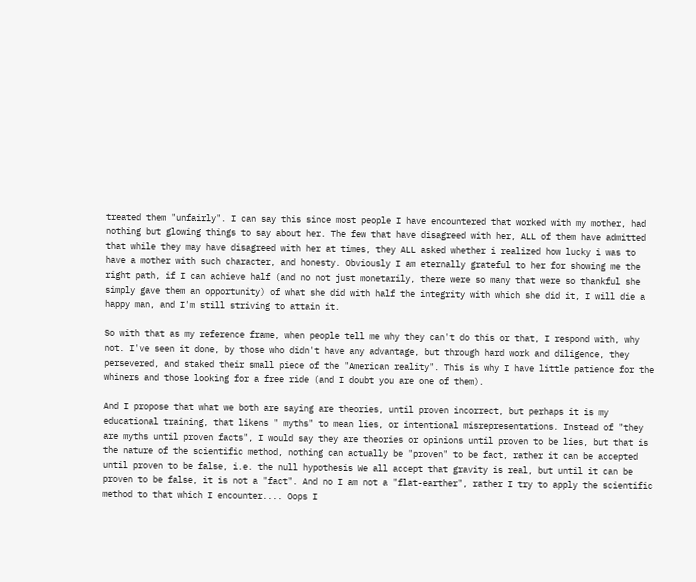treated them "unfairly". I can say this since most people I have encountered that worked with my mother, had nothing but glowing things to say about her. The few that have disagreed with her, ALL of them have admitted that while they may have disagreed with her at times, they ALL asked whether i realized how lucky i was to have a mother with such character, and honesty. Obviously I am eternally grateful to her for showing me the right path, if I can achieve half (and no not just monetarily, there were so many that were so thankful she simply gave them an opportunity) of what she did with half the integrity with which she did it, I will die a happy man, and I'm still striving to attain it.

So with that as my reference frame, when people tell me why they can't do this or that, I respond with, why not. I've seen it done, by those who didn't have any advantage, but through hard work and diligence, they persevered, and staked their small piece of the "American reality". This is why I have little patience for the whiners and those looking for a free ride (and I doubt you are one of them).

And I propose that what we both are saying are theories, until proven incorrect, but perhaps it is my educational training, that likens " myths" to mean lies, or intentional misrepresentations. Instead of "they are myths until proven facts", I would say they are theories or opinions until proven to be lies, but that is the nature of the scientific method, nothing can actually be "proven" to be fact, rather it can be accepted until proven to be false, i.e. the null hypothesis We all accept that gravity is real, but until it can be proven to be false, it is not a "fact". And no I am not a "flat-earther", rather I try to apply the scientific method to that which I encounter.... Oops I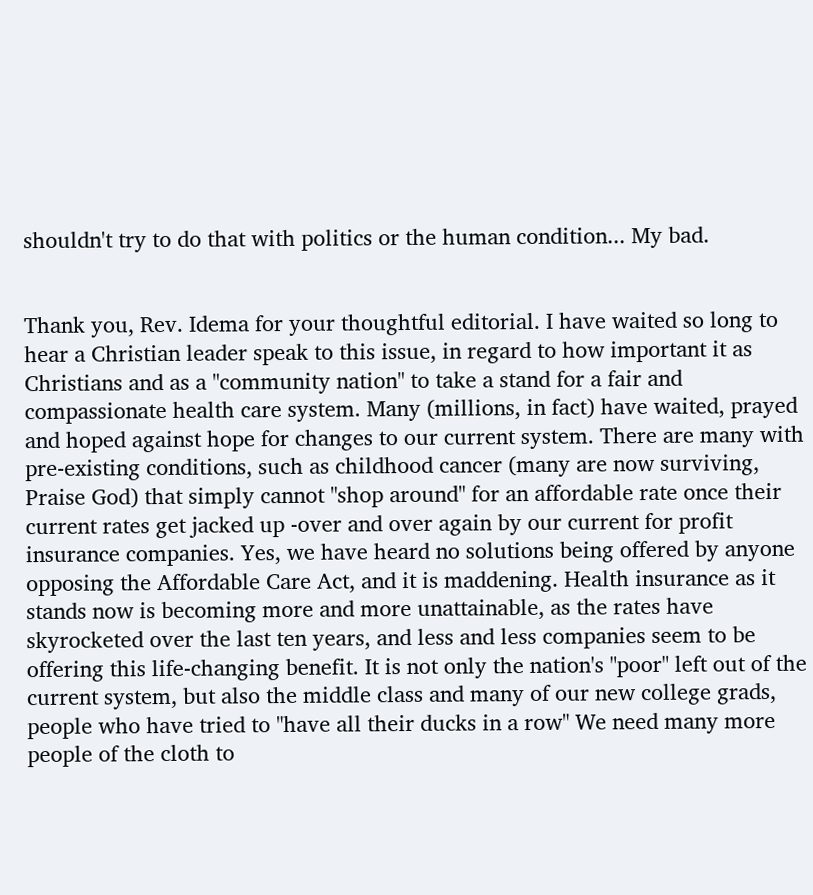shouldn't try to do that with politics or the human condition... My bad.


Thank you, Rev. Idema for your thoughtful editorial. I have waited so long to hear a Christian leader speak to this issue, in regard to how important it as Christians and as a "community nation" to take a stand for a fair and compassionate health care system. Many (millions, in fact) have waited, prayed and hoped against hope for changes to our current system. There are many with pre-existing conditions, such as childhood cancer (many are now surviving, Praise God) that simply cannot "shop around" for an affordable rate once their current rates get jacked up -over and over again by our current for profit insurance companies. Yes, we have heard no solutions being offered by anyone opposing the Affordable Care Act, and it is maddening. Health insurance as it stands now is becoming more and more unattainable, as the rates have skyrocketed over the last ten years, and less and less companies seem to be offering this life-changing benefit. It is not only the nation's "poor" left out of the current system, but also the middle class and many of our new college grads, people who have tried to "have all their ducks in a row" We need many more people of the cloth to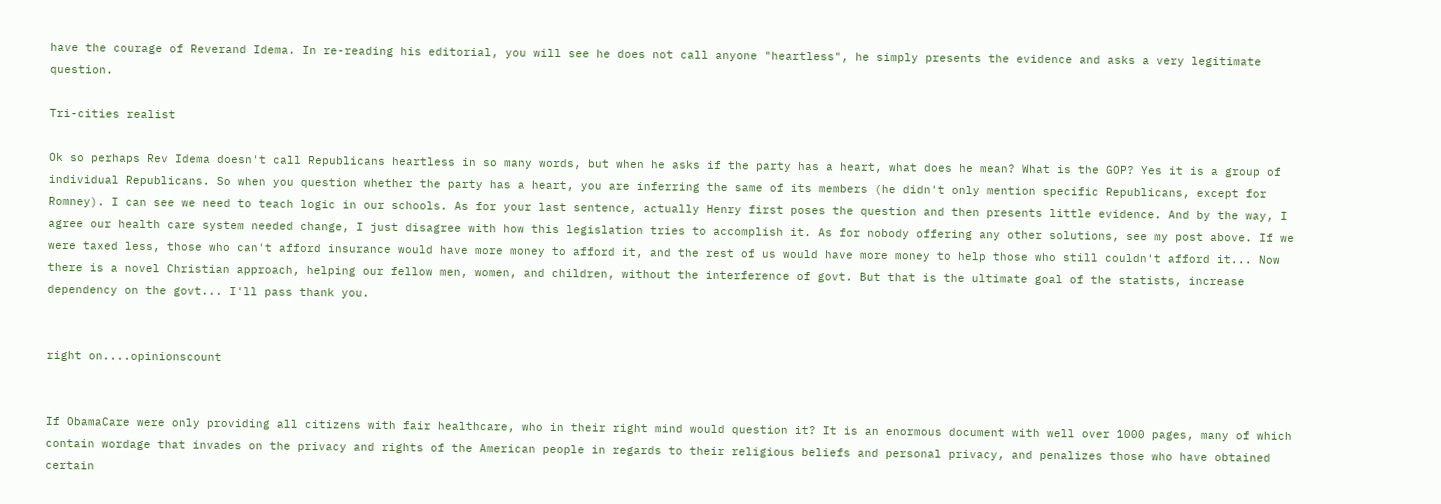have the courage of Reverand Idema. In re-reading his editorial, you will see he does not call anyone "heartless", he simply presents the evidence and asks a very legitimate question.

Tri-cities realist

Ok so perhaps Rev Idema doesn't call Republicans heartless in so many words, but when he asks if the party has a heart, what does he mean? What is the GOP? Yes it is a group of individual Republicans. So when you question whether the party has a heart, you are inferring the same of its members (he didn't only mention specific Republicans, except for Romney). I can see we need to teach logic in our schools. As for your last sentence, actually Henry first poses the question and then presents little evidence. And by the way, I agree our health care system needed change, I just disagree with how this legislation tries to accomplish it. As for nobody offering any other solutions, see my post above. If we were taxed less, those who can't afford insurance would have more money to afford it, and the rest of us would have more money to help those who still couldn't afford it... Now there is a novel Christian approach, helping our fellow men, women, and children, without the interference of govt. But that is the ultimate goal of the statists, increase dependency on the govt... I'll pass thank you.


right on....opinionscount


If ObamaCare were only providing all citizens with fair healthcare, who in their right mind would question it? It is an enormous document with well over 1000 pages, many of which contain wordage that invades on the privacy and rights of the American people in regards to their religious beliefs and personal privacy, and penalizes those who have obtained certain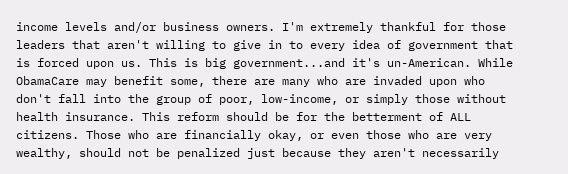income levels and/or business owners. I'm extremely thankful for those leaders that aren't willing to give in to every idea of government that is forced upon us. This is big government...and it's un-American. While ObamaCare may benefit some, there are many who are invaded upon who don't fall into the group of poor, low-income, or simply those without health insurance. This reform should be for the betterment of ALL citizens. Those who are financially okay, or even those who are very wealthy, should not be penalized just because they aren't necessarily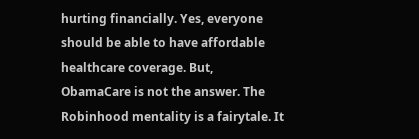hurting financially. Yes, everyone should be able to have affordable healthcare coverage. But, ObamaCare is not the answer. The Robinhood mentality is a fairytale. It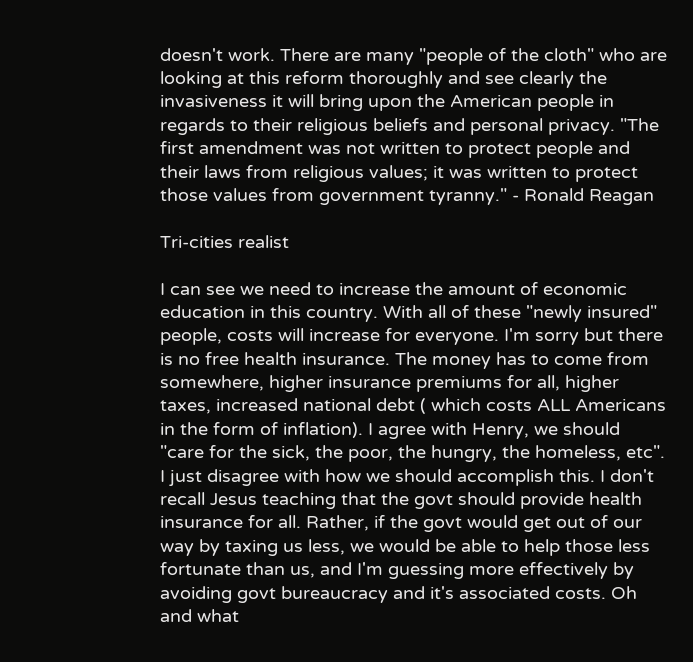doesn't work. There are many "people of the cloth" who are looking at this reform thoroughly and see clearly the invasiveness it will bring upon the American people in regards to their religious beliefs and personal privacy. "The first amendment was not written to protect people and their laws from religious values; it was written to protect those values from government tyranny." - Ronald Reagan

Tri-cities realist

I can see we need to increase the amount of economic education in this country. With all of these "newly insured" people, costs will increase for everyone. I'm sorry but there is no free health insurance. The money has to come from somewhere, higher insurance premiums for all, higher taxes, increased national debt ( which costs ALL Americans in the form of inflation). I agree with Henry, we should "care for the sick, the poor, the hungry, the homeless, etc". I just disagree with how we should accomplish this. I don't recall Jesus teaching that the govt should provide health insurance for all. Rather, if the govt would get out of our way by taxing us less, we would be able to help those less fortunate than us, and I'm guessing more effectively by avoiding govt bureaucracy and it's associated costs. Oh and what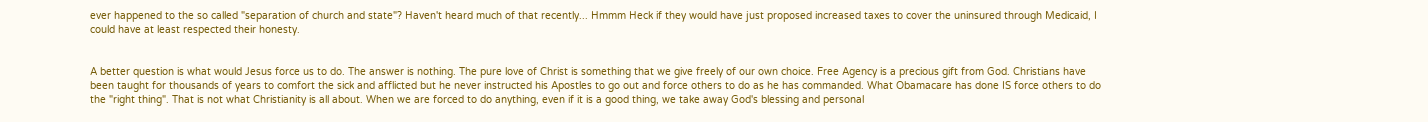ever happened to the so called "separation of church and state"? Haven't heard much of that recently... Hmmm Heck if they would have just proposed increased taxes to cover the uninsured through Medicaid, I could have at least respected their honesty.


A better question is what would Jesus force us to do. The answer is nothing. The pure love of Christ is something that we give freely of our own choice. Free Agency is a precious gift from God. Christians have been taught for thousands of years to comfort the sick and afflicted but he never instructed his Apostles to go out and force others to do as he has commanded. What Obamacare has done IS force others to do the "right thing". That is not what Christianity is all about. When we are forced to do anything, even if it is a good thing, we take away God's blessing and personal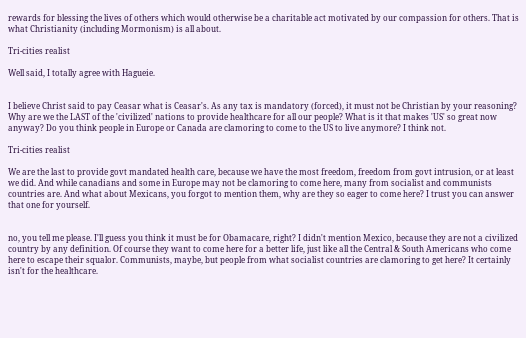rewards for blessing the lives of others which would otherwise be a charitable act motivated by our compassion for others. That is what Christianity (including Mormonism) is all about.

Tri-cities realist

Well said, I totally agree with Hagueie.


I believe Christ said to pay Ceasar what is Ceasar's. As any tax is mandatory (forced), it must not be Christian by your reasoning? Why are we the LAST of the 'civilized' nations to provide healthcare for all our people? What is it that makes 'US' so great now anyway? Do you think people in Europe or Canada are clamoring to come to the US to live anymore? I think not.

Tri-cities realist

We are the last to provide govt mandated health care, because we have the most freedom, freedom from govt intrusion, or at least we did. And while canadians and some in Europe may not be clamoring to come here, many from socialist and communists countries are. And what about Mexicans, you forgot to mention them, why are they so eager to come here? I trust you can answer that one for yourself.


no, you tell me please. I'll guess you think it must be for Obamacare, right? I didn't mention Mexico, because they are not a civilized country by any definition. Of course they want to come here for a better life, just like all the Central & South Americans who come here to escape their squalor. Communists, maybe, but people from what socialist countries are clamoring to get here? It certainly isn't for the healthcare.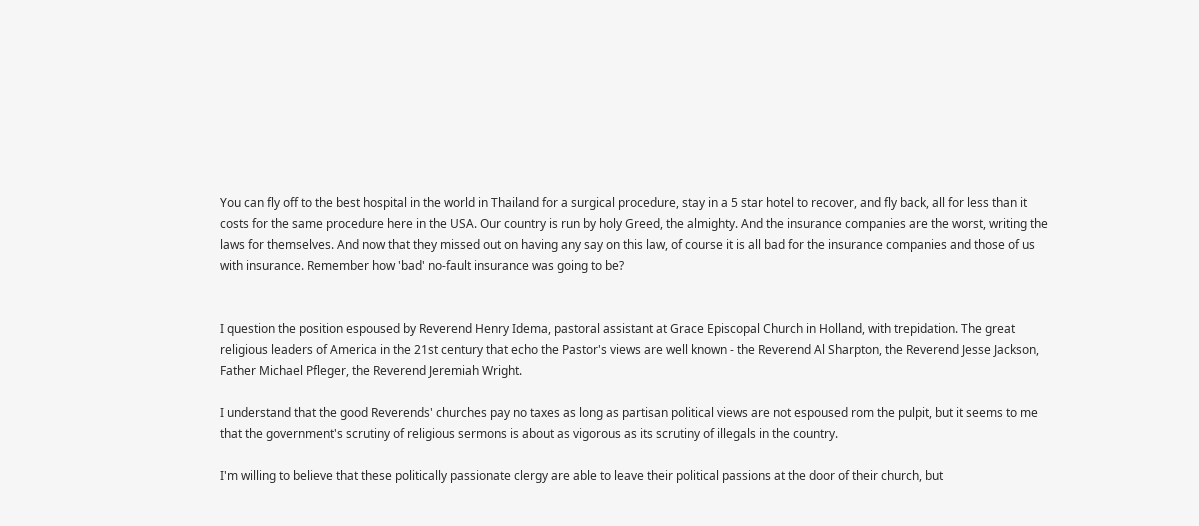You can fly off to the best hospital in the world in Thailand for a surgical procedure, stay in a 5 star hotel to recover, and fly back, all for less than it costs for the same procedure here in the USA. Our country is run by holy Greed, the almighty. And the insurance companies are the worst, writing the laws for themselves. And now that they missed out on having any say on this law, of course it is all bad for the insurance companies and those of us with insurance. Remember how 'bad' no-fault insurance was going to be?


I question the position espoused by Reverend Henry Idema, pastoral assistant at Grace Episcopal Church in Holland, with trepidation. The great religious leaders of America in the 21st century that echo the Pastor's views are well known - the Reverend Al Sharpton, the Reverend Jesse Jackson, Father Michael Pfleger, the Reverend Jeremiah Wright.

I understand that the good Reverends' churches pay no taxes as long as partisan political views are not espoused rom the pulpit, but it seems to me that the government's scrutiny of religious sermons is about as vigorous as its scrutiny of illegals in the country.

I'm willing to believe that these politically passionate clergy are able to leave their political passions at the door of their church, but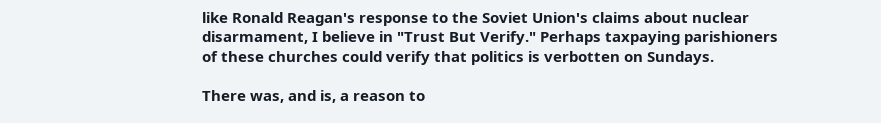like Ronald Reagan's response to the Soviet Union's claims about nuclear disarmament, I believe in "Trust But Verify." Perhaps taxpaying parishioners of these churches could verify that politics is verbotten on Sundays.

There was, and is, a reason to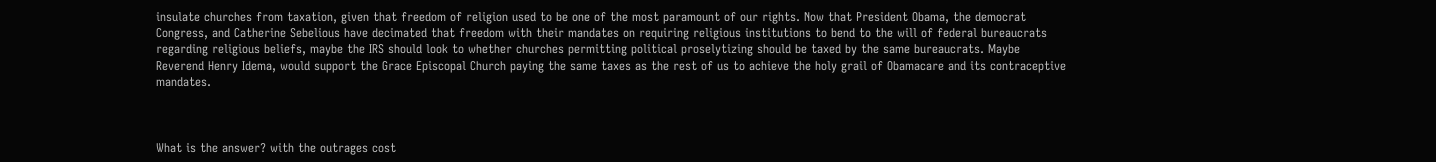insulate churches from taxation, given that freedom of religion used to be one of the most paramount of our rights. Now that President Obama, the democrat Congress, and Catherine Sebelious have decimated that freedom with their mandates on requiring religious institutions to bend to the will of federal bureaucrats regarding religious beliefs, maybe the IRS should look to whether churches permitting political proselytizing should be taxed by the same bureaucrats. Maybe Reverend Henry Idema, would support the Grace Episcopal Church paying the same taxes as the rest of us to achieve the holy grail of Obamacare and its contraceptive mandates.



What is the answer? with the outrages cost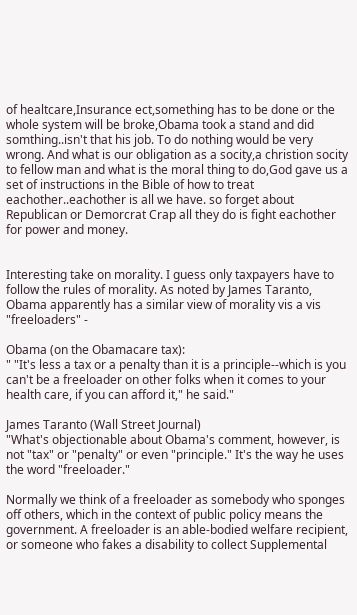of healtcare,Insurance ect,something has to be done or the whole system will be broke,Obama took a stand and did somthing..isn't that his job. To do nothing would be very wrong. And what is our obligation as a socity,a christion socity to fellow man and what is the moral thing to do,God gave us a set of instructions in the Bible of how to treat eachother..eachother is all we have. so forget about Republican or Demorcrat Crap all they do is fight eachother for power and money.


Interesting take on morality. I guess only taxpayers have to follow the rules of morality. As noted by James Taranto, Obama apparently has a similar view of morality vis a vis "freeloaders" -

Obama (on the Obamacare tax):
" "It's less a tax or a penalty than it is a principle--which is you can't be a freeloader on other folks when it comes to your health care, if you can afford it," he said."

James Taranto (Wall Street Journal)
"What's objectionable about Obama's comment, however, is not "tax" or "penalty" or even "principle." It's the way he uses the word "freeloader."

Normally we think of a freeloader as somebody who sponges off others, which in the context of public policy means the government. A freeloader is an able-bodied welfare recipient, or someone who fakes a disability to collect Supplemental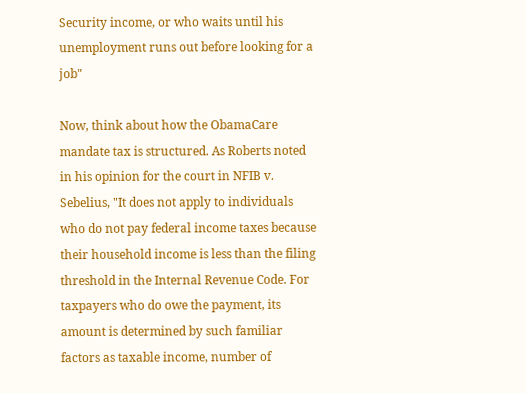Security income, or who waits until his unemployment runs out before looking for a job"

Now, think about how the ObamaCare mandate tax is structured. As Roberts noted in his opinion for the court in NFIB v. Sebelius, "It does not apply to individuals who do not pay federal income taxes because their household income is less than the filing threshold in the Internal Revenue Code. For taxpayers who do owe the payment, its amount is determined by such familiar factors as taxable income, number of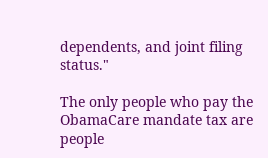dependents, and joint filing status."

The only people who pay the ObamaCare mandate tax are people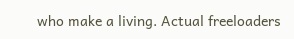who make a living. Actual freeloaders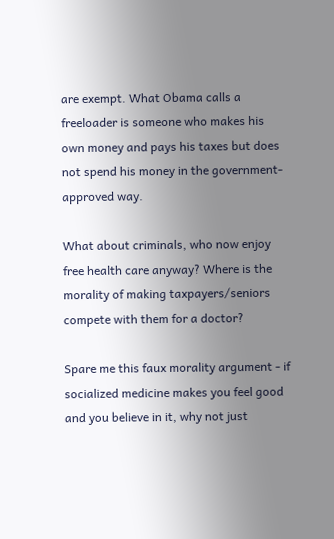are exempt. What Obama calls a freeloader is someone who makes his own money and pays his taxes but does not spend his money in the government-approved way.

What about criminals, who now enjoy free health care anyway? Where is the morality of making taxpayers/seniors compete with them for a doctor?

Spare me this faux morality argument - if socialized medicine makes you feel good and you believe in it, why not just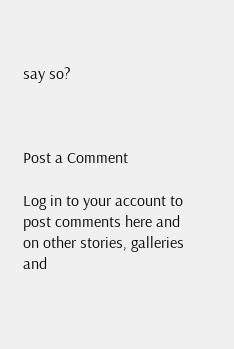say so?



Post a Comment

Log in to your account to post comments here and on other stories, galleries and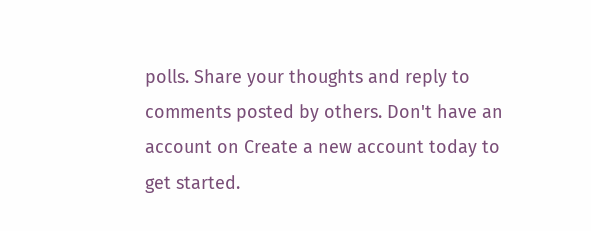polls. Share your thoughts and reply to comments posted by others. Don't have an account on Create a new account today to get started.